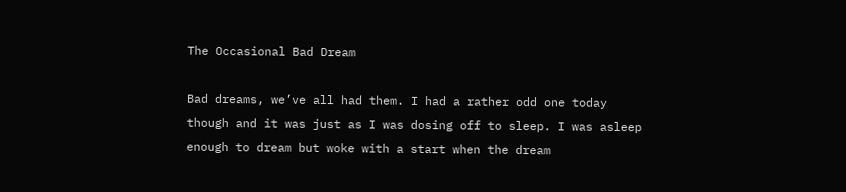The Occasional Bad Dream

Bad dreams, we’ve all had them. I had a rather odd one today though and it was just as I was dosing off to sleep. I was asleep enough to dream but woke with a start when the dream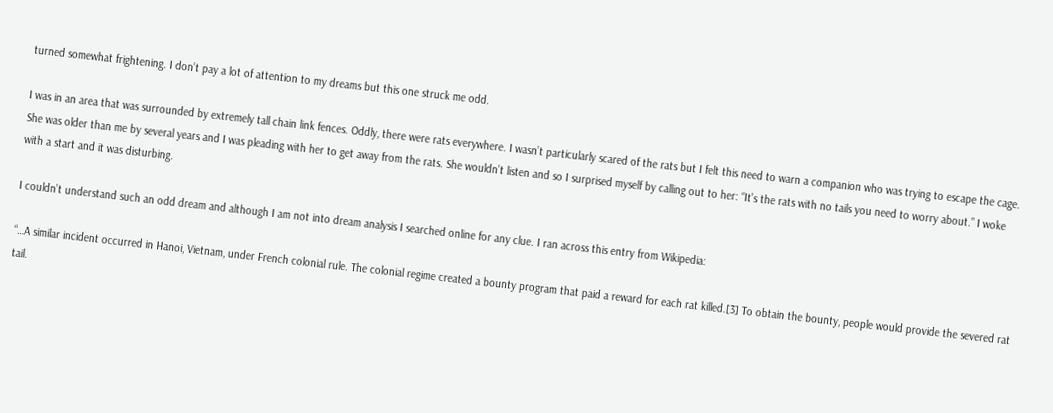turned somewhat frightening. I don’t pay a lot of attention to my dreams but this one struck me odd.

I was in an area that was surrounded by extremely tall chain link fences. Oddly, there were rats everywhere. I wasn’t particularly scared of the rats but I felt this need to warn a companion who was trying to escape the cage. She was older than me by several years and I was pleading with her to get away from the rats. She wouldn’t listen and so I surprised myself by calling out to her: “It’s the rats with no tails you need to worry about.” I woke with a start and it was disturbing.

I couldn’t understand such an odd dream and although I am not into dream analysis I searched online for any clue. I ran across this entry from Wikipedia:

“…A similar incident occurred in Hanoi, Vietnam, under French colonial rule. The colonial regime created a bounty program that paid a reward for each rat killed.[3] To obtain the bounty, people would provide the severed rat tail.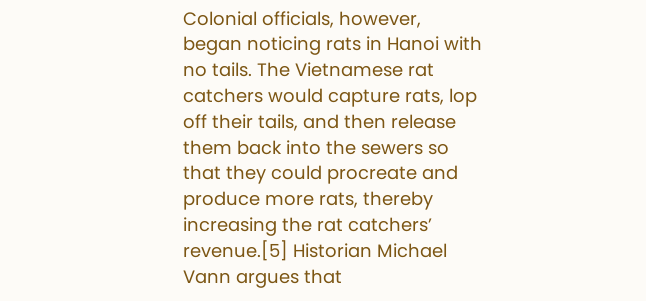Colonial officials, however, began noticing rats in Hanoi with no tails. The Vietnamese rat catchers would capture rats, lop off their tails, and then release them back into the sewers so that they could procreate and produce more rats, thereby increasing the rat catchers’ revenue.[5] Historian Michael Vann argues that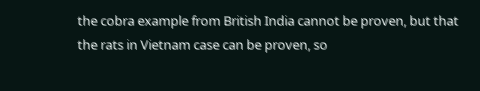the cobra example from British India cannot be proven, but that the rats in Vietnam case can be proven, so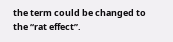the term could be changed to the “rat effect”.